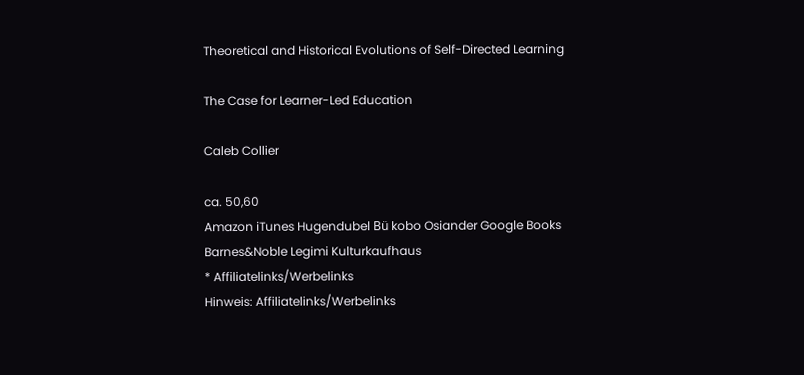Theoretical and Historical Evolutions of Self-Directed Learning

The Case for Learner-Led Education

Caleb Collier

ca. 50,60
Amazon iTunes Hugendubel Bü kobo Osiander Google Books Barnes&Noble Legimi Kulturkaufhaus
* Affiliatelinks/Werbelinks
Hinweis: Affiliatelinks/Werbelinks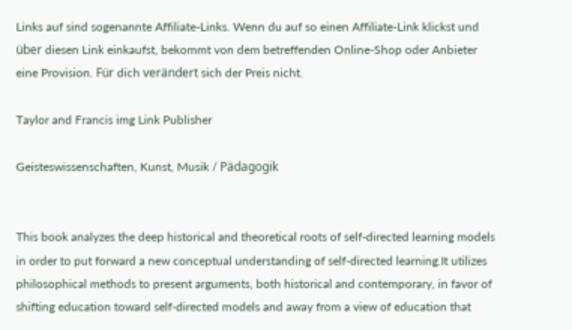Links auf sind sogenannte Affiliate-Links. Wenn du auf so einen Affiliate-Link klickst und über diesen Link einkaufst, bekommt von dem betreffenden Online-Shop oder Anbieter eine Provision. Für dich verändert sich der Preis nicht.

Taylor and Francis img Link Publisher

Geisteswissenschaften, Kunst, Musik / Pädagogik


This book analyzes the deep historical and theoretical roots of self-directed learning models in order to put forward a new conceptual understanding of self-directed learning.It utilizes philosophical methods to present arguments, both historical and contemporary, in favor of shifting education toward self-directed models and away from a view of education that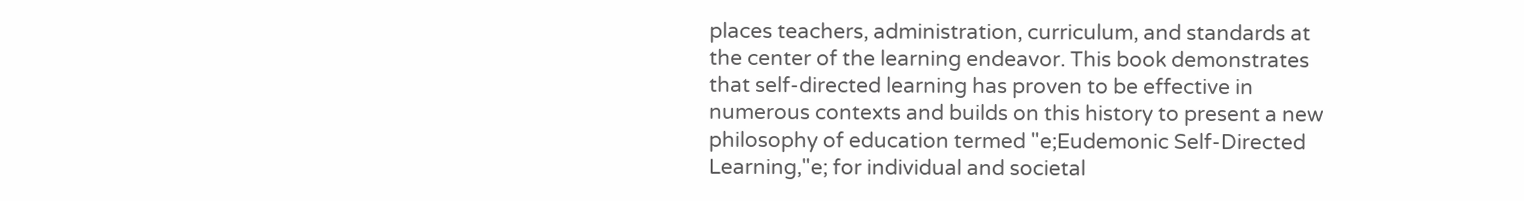places teachers, administration, curriculum, and standards at the center of the learning endeavor. This book demonstrates that self-directed learning has proven to be effective in numerous contexts and builds on this history to present a new philosophy of education termed "e;Eudemonic Self-Directed Learning,"e; for individual and societal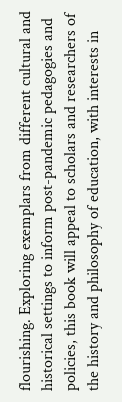flourishing. Exploring exemplars from different cultural and historical settings to inform post-pandemic pedagogies and policies, this book will appeal to scholars and researchers of the history and philosophy of education, with interests in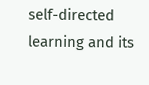self-directed learning and its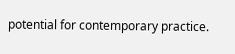potential for contemporary practice.